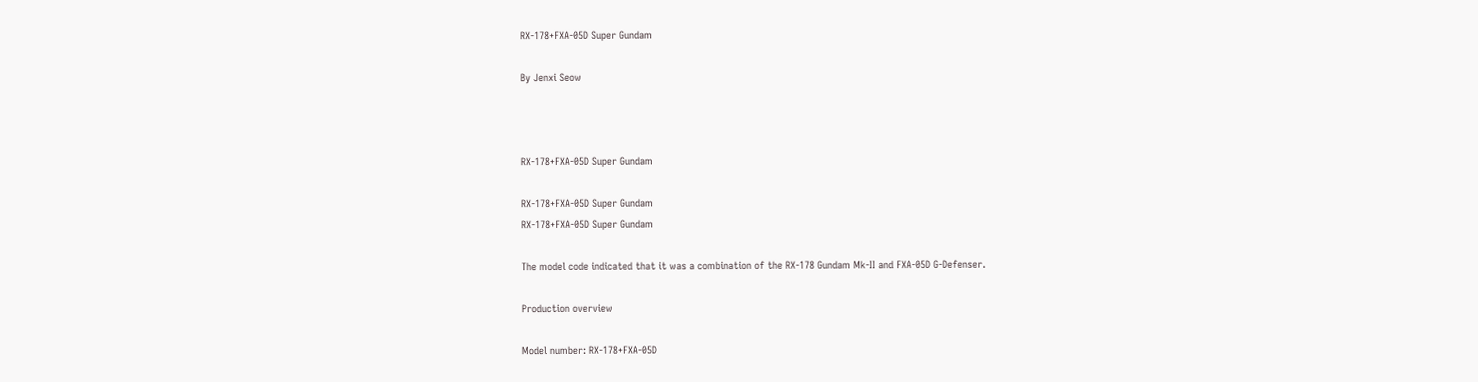RX-178+FXA-05D Super Gundam

By Jenxi Seow



RX-178+FXA-05D Super Gundam

RX-178+FXA-05D Super Gundam
RX-178+FXA-05D Super Gundam

The model code indicated that it was a combination of the RX-178 Gundam Mk-II and FXA-05D G-Defenser.

Production overview

Model number: RX-178+FXA-05D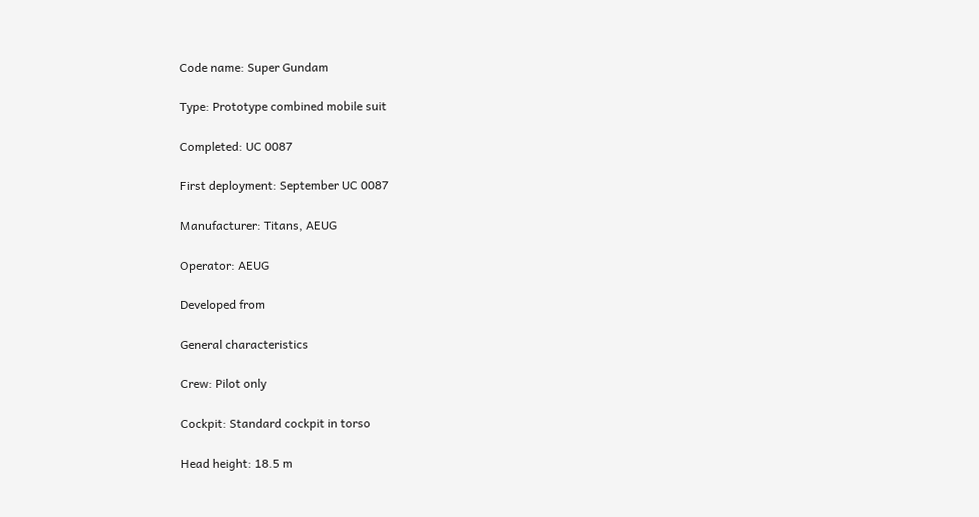Code name: Super Gundam

Type: Prototype combined mobile suit

Completed: UC 0087

First deployment: September UC 0087

Manufacturer: Titans, AEUG

Operator: AEUG

Developed from

General characteristics

Crew: Pilot only

Cockpit: Standard cockpit in torso

Head height: 18.5 m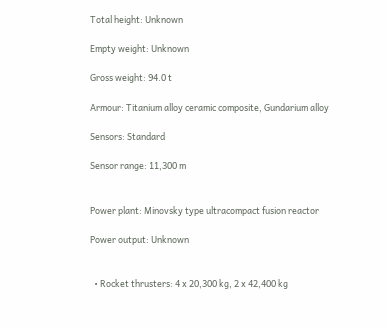Total height: Unknown

Empty weight: Unknown

Gross weight: 94.0 t

Armour: Titanium alloy ceramic composite, Gundarium alloy

Sensors: Standard

Sensor range: 11,300 m


Power plant: Minovsky type ultracompact fusion reactor

Power output: Unknown


  • Rocket thrusters: 4 x 20,300 kg, 2 x 42,400 kg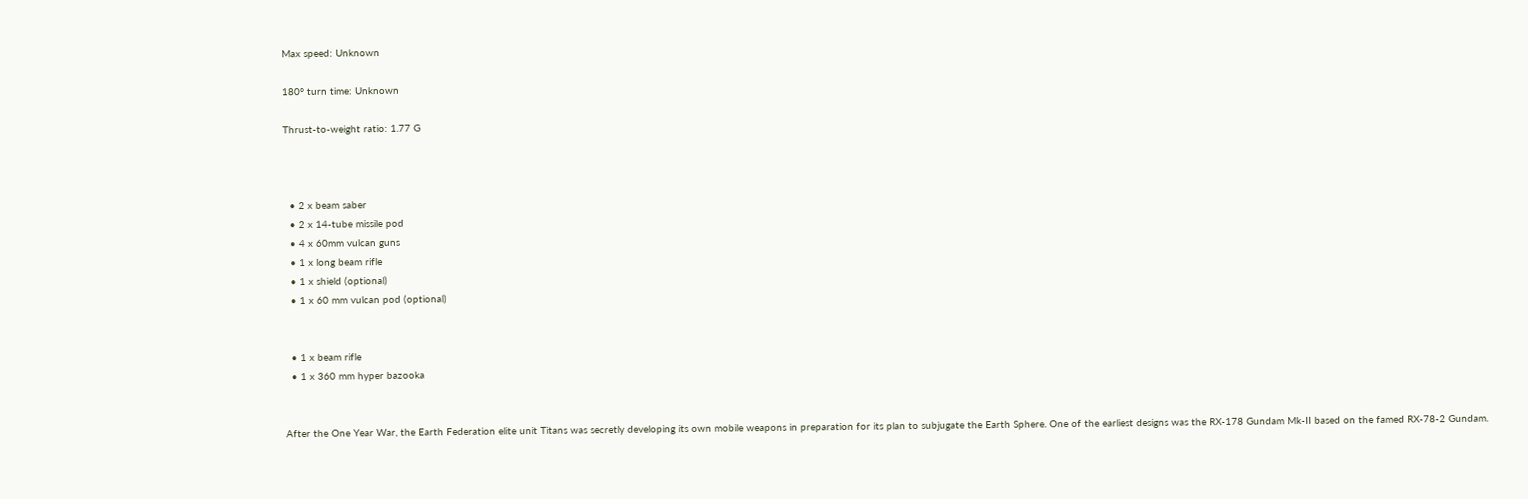Max speed: Unknown

180° turn time: Unknown

Thrust-to-weight ratio: 1.77 G



  • 2 x beam saber
  • 2 x 14-tube missile pod
  • 4 x 60mm vulcan guns
  • 1 x long beam rifle
  • 1 x shield (optional)
  • 1 x 60 mm vulcan pod (optional)


  • 1 x beam rifle
  • 1 x 360 mm hyper bazooka


After the One Year War, the Earth Federation elite unit Titans was secretly developing its own mobile weapons in preparation for its plan to subjugate the Earth Sphere. One of the earliest designs was the RX-178 Gundam Mk-II based on the famed RX-78-2 Gundam.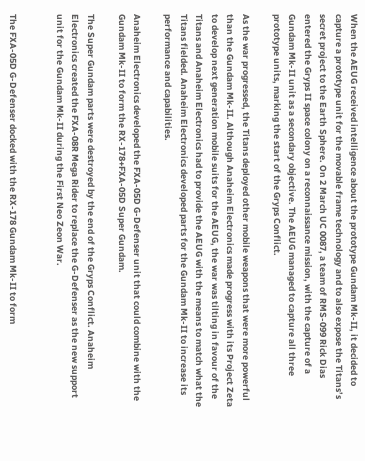When the AEUG received intelligence about the prototype Gundam Mk-II, it decided to capture a prototype unit for the movable frame technology and to also expose the Titans’s secret project to the Earth Sphere. On 2 March UC 0087, a team of RMS-099 Rick Dias entered the Gryps II space colony on a reconnaissance mission, with the capture of a Gundam Mk-II unit as a secondary objective. The AEUG managed to capture all three prototype units, marking the start of the Gryps Conflict.

As the war progressed, the Titans deployed other mobile weapons that were more powerful than the Gundam Mk-II. Although Anaheim Electronics made progress with its Project Zeta to develop next generation mobile suits for the AEUG, the war was tilting in favour of the Titans and Anaheim Electronics had to provide the AEUG with the means to match what the Titans fielded. Anaheim Electronics developed parts for the Gundam Mk-II to increase its performance and capabilities.

Anaheim Electronics developed the FXA-05D G-Defenser unit that could combine with the Gundam Mk-II to form the RX-178+FXA-05D Super Gundam.

The Super Gundam parts were destroyed by the end of the Gryps Conflict. Anaheim Electronics created the FXA-08R Mega Rider to replace the G-Defenser as the new support unit for the Gundam Mk-II during the First Neo Zeon War.


The FXA-05D G-Defenser docked with the RX-178 Gundam Mk-II to form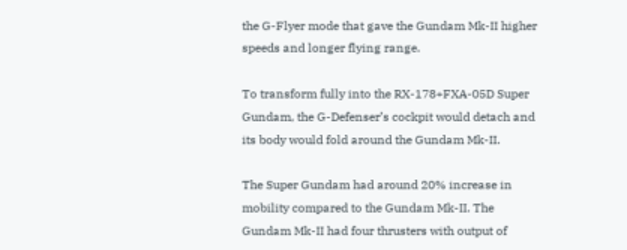the G-Flyer mode that gave the Gundam Mk-II higher speeds and longer flying range.

To transform fully into the RX-178+FXA-05D Super Gundam, the G-Defenser’s cockpit would detach and its body would fold around the Gundam Mk-II.

The Super Gundam had around 20% increase in mobility compared to the Gundam Mk-II. The Gundam Mk-II had four thrusters with output of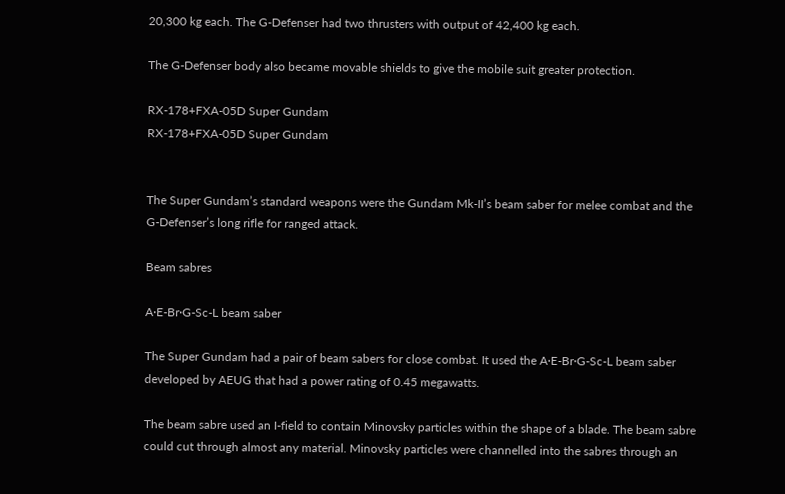20,300 kg each. The G-Defenser had two thrusters with output of 42,400 kg each.

The G-Defenser body also became movable shields to give the mobile suit greater protection.

RX-178+FXA-05D Super Gundam
RX-178+FXA-05D Super Gundam


The Super Gundam’s standard weapons were the Gundam Mk-II’s beam saber for melee combat and the G-Defenser’s long rifle for ranged attack.

Beam sabres

A·E-Br·G-Sc-L beam saber

The Super Gundam had a pair of beam sabers for close combat. It used the A·E-Br·G-Sc-L beam saber developed by AEUG that had a power rating of 0.45 megawatts.

The beam sabre used an I-field to contain Minovsky particles within the shape of a blade. The beam sabre could cut through almost any material. Minovsky particles were channelled into the sabres through an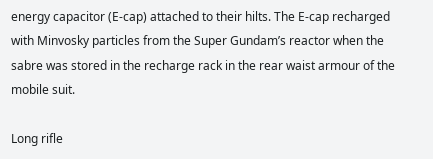energy capacitor (E-cap) attached to their hilts. The E-cap recharged with Minvosky particles from the Super Gundam’s reactor when the sabre was stored in the recharge rack in the rear waist armour of the mobile suit.

Long rifle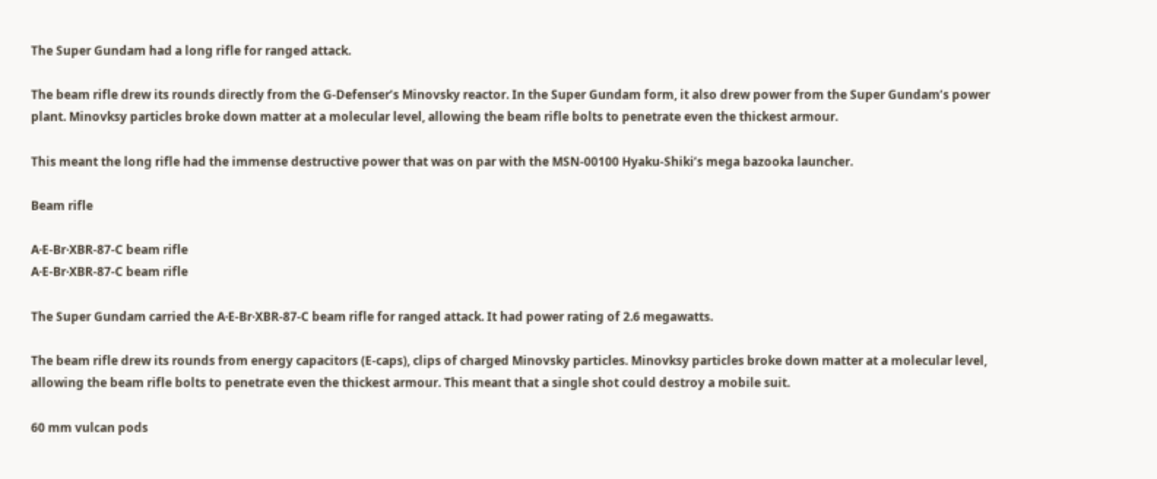The Super Gundam had a long rifle for ranged attack.

The beam rifle drew its rounds directly from the G-Defenser’s Minovsky reactor. In the Super Gundam form, it also drew power from the Super Gundam’s power plant. Minovksy particles broke down matter at a molecular level, allowing the beam rifle bolts to penetrate even the thickest armour.

This meant the long rifle had the immense destructive power that was on par with the MSN-00100 Hyaku-Shiki’s mega bazooka launcher.

Beam rifle

A·E-Br·XBR-87-C beam rifle
A·E-Br·XBR-87-C beam rifle

The Super Gundam carried the A·E-Br·XBR-87-C beam rifle for ranged attack. It had power rating of 2.6 megawatts.

The beam rifle drew its rounds from energy capacitors (E-caps), clips of charged Minovsky particles. Minovksy particles broke down matter at a molecular level, allowing the beam rifle bolts to penetrate even the thickest armour. This meant that a single shot could destroy a mobile suit.

60 mm vulcan pods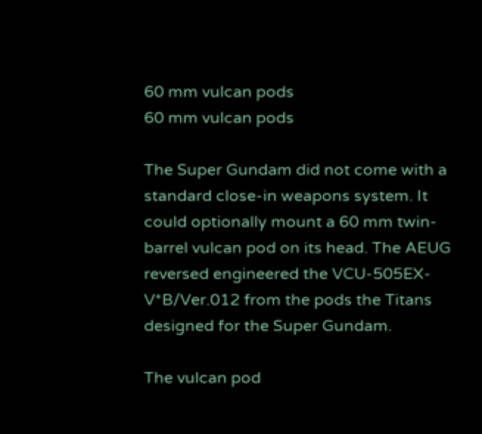60 mm vulcan pods
60 mm vulcan pods

The Super Gundam did not come with a standard close-in weapons system. It could optionally mount a 60 mm twin-barrel vulcan pod on its head. The AEUG reversed engineered the VCU-505EX-V*B/Ver.012 from the pods the Titans designed for the Super Gundam.

The vulcan pod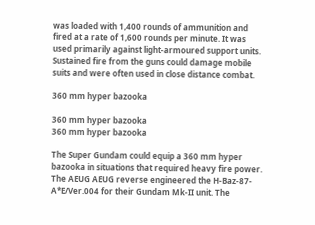was loaded with 1,400 rounds of ammunition and fired at a rate of 1,600 rounds per minute. It was used primarily against light-armoured support units. Sustained fire from the guns could damage mobile suits and were often used in close distance combat.

360 mm hyper bazooka

360 mm hyper bazooka
360 mm hyper bazooka

The Super Gundam could equip a 360 mm hyper bazooka in situations that required heavy fire power. The AEUG AEUG reverse engineered the H-Baz-87-A*E/Ver.004 for their Gundam Mk-II unit. The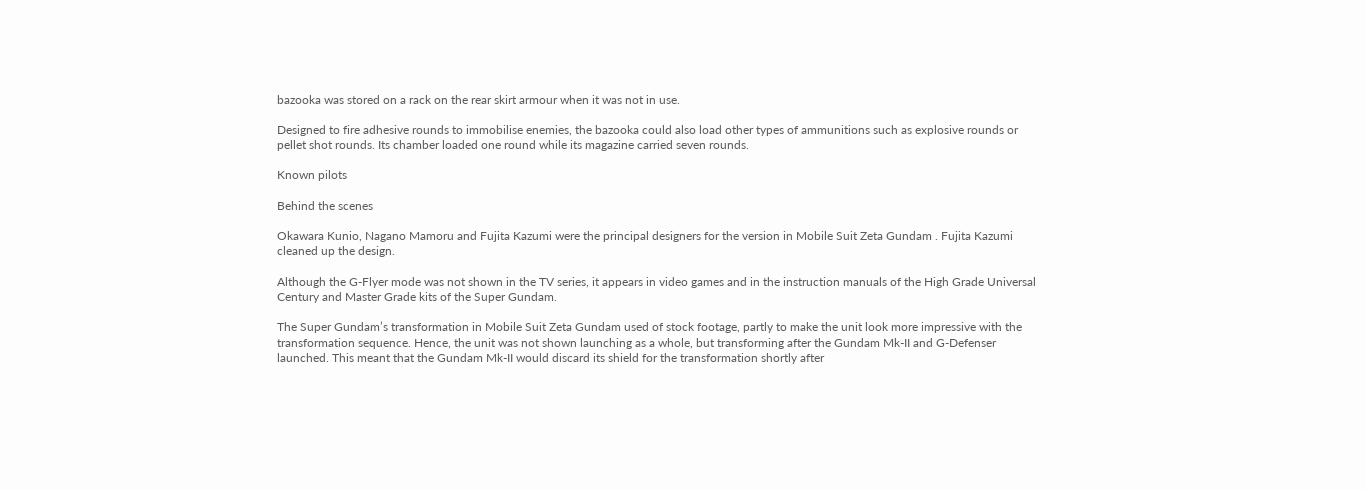bazooka was stored on a rack on the rear skirt armour when it was not in use.

Designed to fire adhesive rounds to immobilise enemies, the bazooka could also load other types of ammunitions such as explosive rounds or pellet shot rounds. Its chamber loaded one round while its magazine carried seven rounds.

Known pilots

Behind the scenes

Okawara Kunio, Nagano Mamoru and Fujita Kazumi were the principal designers for the version in Mobile Suit Zeta Gundam . Fujita Kazumi cleaned up the design.

Although the G-Flyer mode was not shown in the TV series, it appears in video games and in the instruction manuals of the High Grade Universal Century and Master Grade kits of the Super Gundam.

The Super Gundam’s transformation in Mobile Suit Zeta Gundam used of stock footage, partly to make the unit look more impressive with the transformation sequence. Hence, the unit was not shown launching as a whole, but transforming after the Gundam Mk-II and G-Defenser launched. This meant that the Gundam Mk-II would discard its shield for the transformation shortly after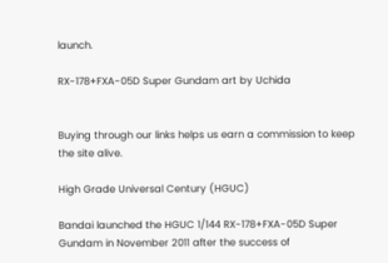launch.

RX-178+FXA-05D Super Gundam art by Uchida


Buying through our links helps us earn a commission to keep the site alive.

High Grade Universal Century (HGUC)

Bandai launched the HGUC 1/144 RX-178+FXA-05D Super Gundam in November 2011 after the success of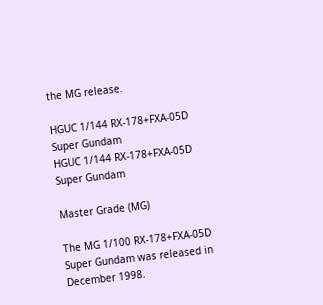the MG release.

HGUC 1/144 RX-178+FXA-05D Super Gundam
HGUC 1/144 RX-178+FXA-05D Super Gundam

Master Grade (MG)

The MG 1/100 RX-178+FXA-05D Super Gundam was released in December 1998.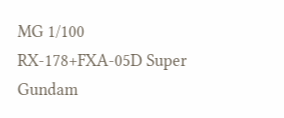MG 1/100 RX-178+FXA-05D Super Gundam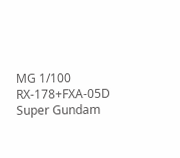MG 1/100 RX-178+FXA-05D Super Gundam